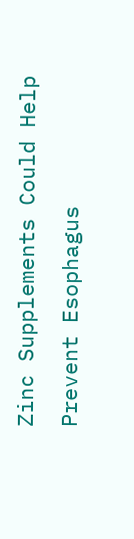Zinc Supplements Could Help Prevent Esophagus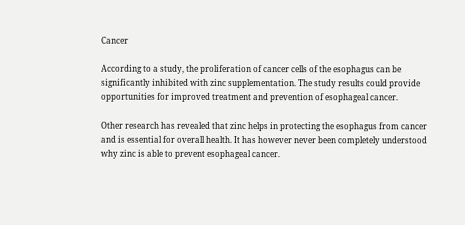Cancer

According to a study, the proliferation of cancer cells of the esophagus can be significantly inhibited with zinc supplementation. The study results could provide opportunities for improved treatment and prevention of esophageal cancer.

Other research has revealed that zinc helps in protecting the esophagus from cancer and is essential for overall health. It has however never been completely understood why zinc is able to prevent esophageal cancer.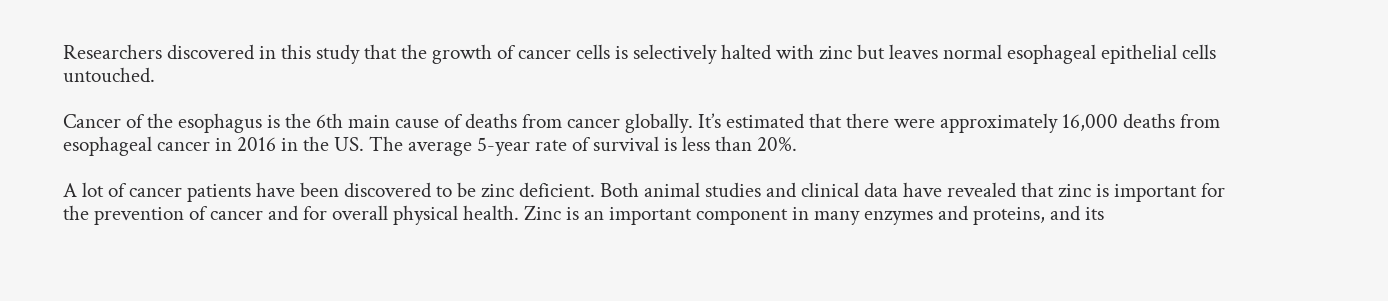Researchers discovered in this study that the growth of cancer cells is selectively halted with zinc but leaves normal esophageal epithelial cells untouched.

Cancer of the esophagus is the 6th main cause of deaths from cancer globally. It’s estimated that there were approximately 16,000 deaths from esophageal cancer in 2016 in the US. The average 5-year rate of survival is less than 20%.

A lot of cancer patients have been discovered to be zinc deficient. Both animal studies and clinical data have revealed that zinc is important for the prevention of cancer and for overall physical health. Zinc is an important component in many enzymes and proteins, and its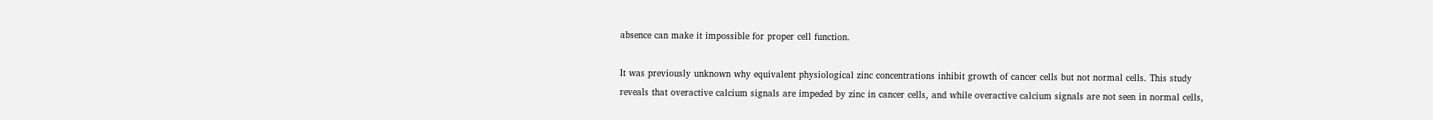absence can make it impossible for proper cell function.

It was previously unknown why equivalent physiological zinc concentrations inhibit growth of cancer cells but not normal cells. This study reveals that overactive calcium signals are impeded by zinc in cancer cells, and while overactive calcium signals are not seen in normal cells,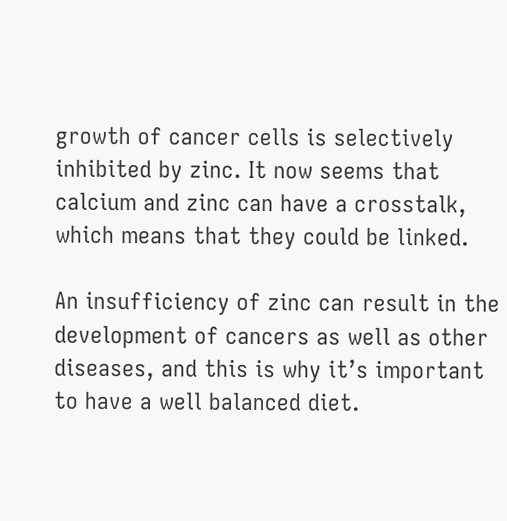growth of cancer cells is selectively inhibited by zinc. It now seems that calcium and zinc can have a crosstalk, which means that they could be linked.

An insufficiency of zinc can result in the development of cancers as well as other diseases, and this is why it’s important to have a well balanced diet.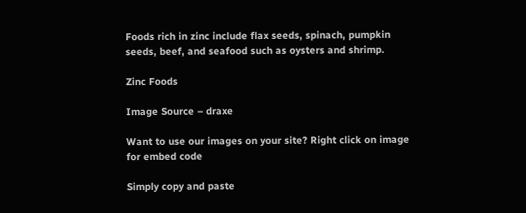Foods rich in zinc include flax seeds, spinach, pumpkin seeds, beef, and seafood such as oysters and shrimp.

Zinc Foods

Image Source – draxe

Want to use our images on your site? Right click on image for embed code

Simply copy and paste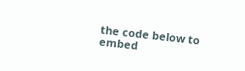the code below to embed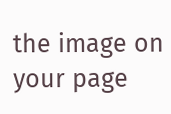the image on your page